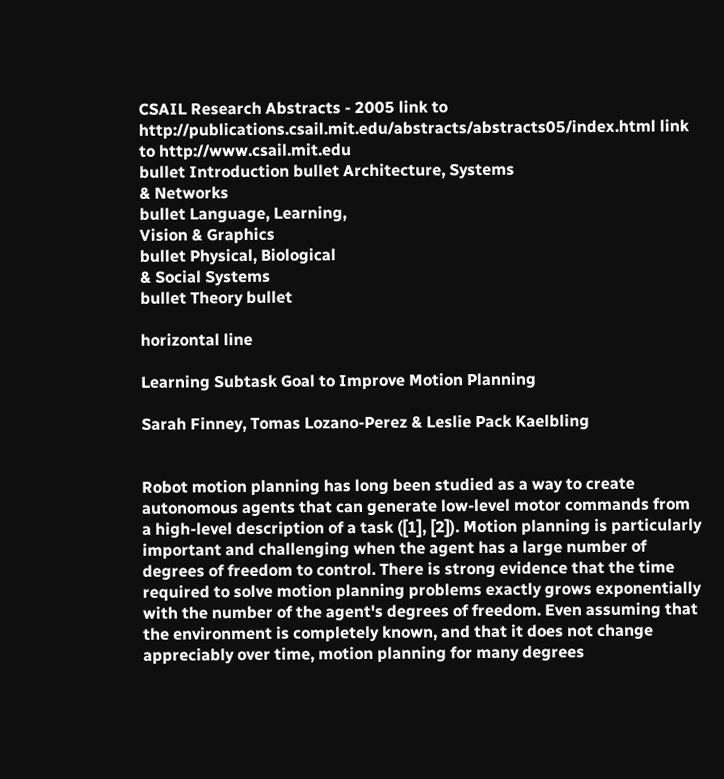CSAIL Research Abstracts - 2005 link to http://publications.csail.mit.edu/abstracts/abstracts05/index.html link to http://www.csail.mit.edu
bullet Introduction bullet Architecture, Systems
& Networks
bullet Language, Learning,
Vision & Graphics
bullet Physical, Biological
& Social Systems
bullet Theory bullet

horizontal line

Learning Subtask Goal to Improve Motion Planning

Sarah Finney, Tomas Lozano-Perez & Leslie Pack Kaelbling


Robot motion planning has long been studied as a way to create autonomous agents that can generate low-level motor commands from a high-level description of a task ([1], [2]). Motion planning is particularly important and challenging when the agent has a large number of degrees of freedom to control. There is strong evidence that the time required to solve motion planning problems exactly grows exponentially with the number of the agent's degrees of freedom. Even assuming that the environment is completely known, and that it does not change appreciably over time, motion planning for many degrees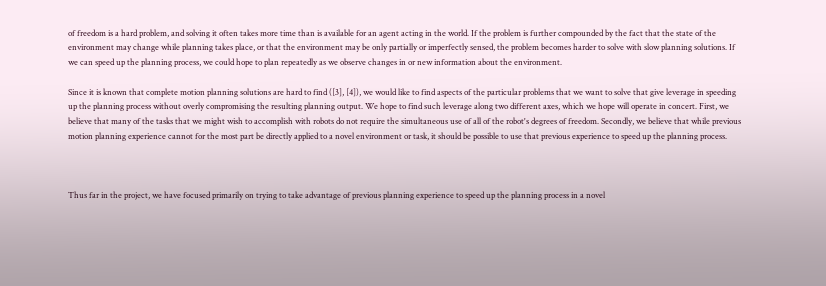of freedom is a hard problem, and solving it often takes more time than is available for an agent acting in the world. If the problem is further compounded by the fact that the state of the environment may change while planning takes place, or that the environment may be only partially or imperfectly sensed, the problem becomes harder to solve with slow planning solutions. If we can speed up the planning process, we could hope to plan repeatedly as we observe changes in or new information about the environment.

Since it is known that complete motion planning solutions are hard to find ([3], [4]), we would like to find aspects of the particular problems that we want to solve that give leverage in speeding up the planning process without overly compromising the resulting planning output. We hope to find such leverage along two different axes, which we hope will operate in concert. First, we believe that many of the tasks that we might wish to accomplish with robots do not require the simultaneous use of all of the robot's degrees of freedom. Secondly, we believe that while previous motion planning experience cannot for the most part be directly applied to a novel environment or task, it should be possible to use that previous experience to speed up the planning process.



Thus far in the project, we have focused primarily on trying to take advantage of previous planning experience to speed up the planning process in a novel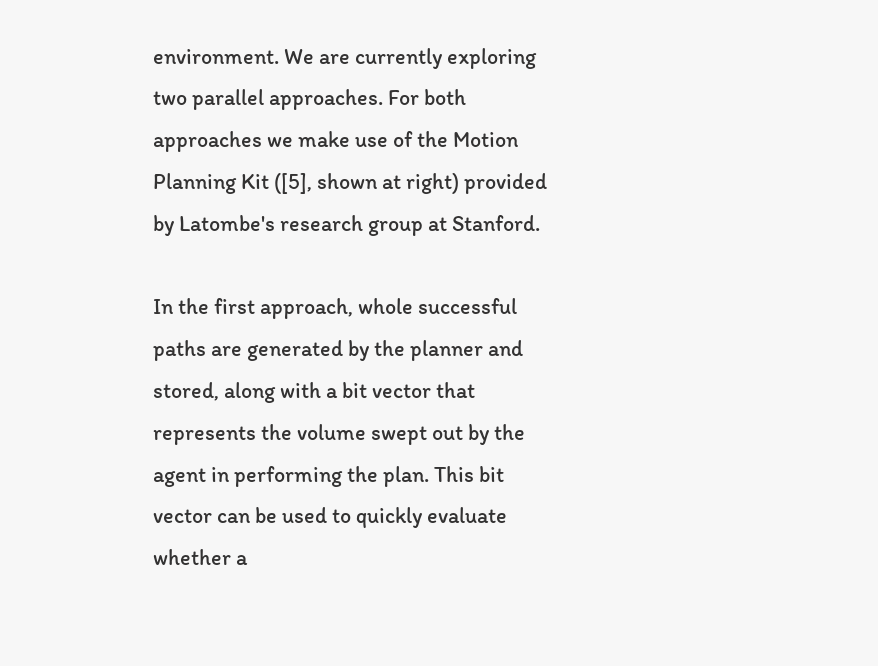environment. We are currently exploring two parallel approaches. For both approaches we make use of the Motion Planning Kit ([5], shown at right) provided by Latombe's research group at Stanford.

In the first approach, whole successful paths are generated by the planner and stored, along with a bit vector that represents the volume swept out by the agent in performing the plan. This bit vector can be used to quickly evaluate whether a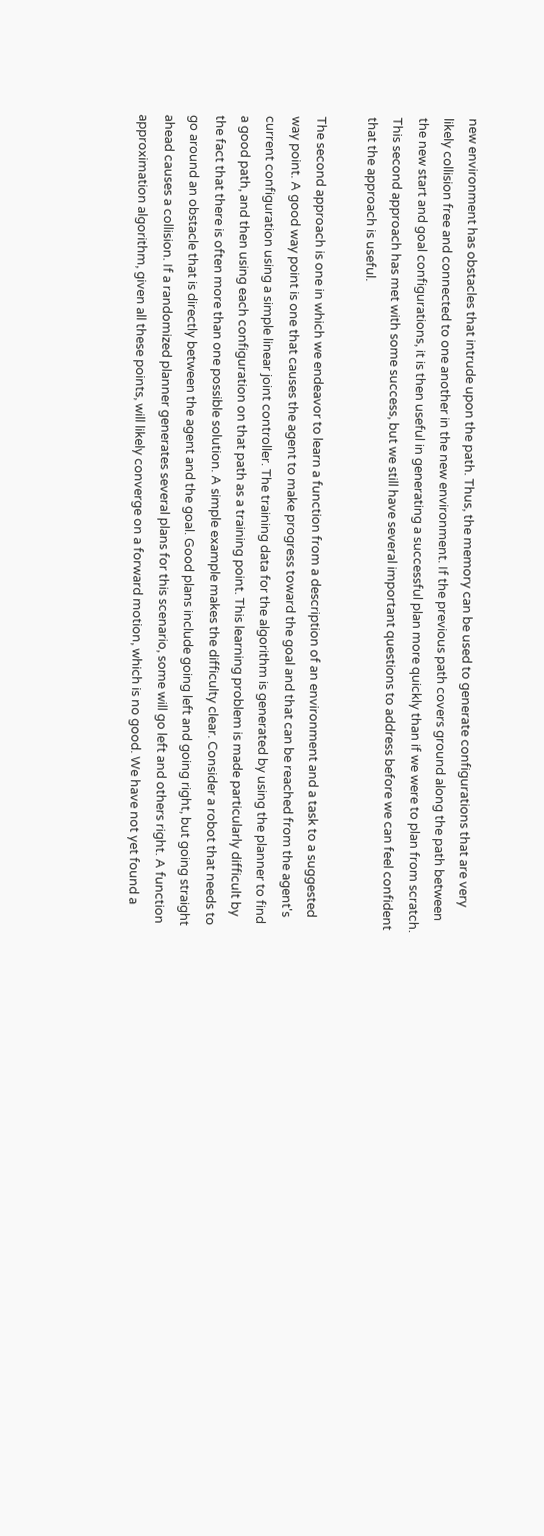new environment has obstacles that intrude upon the path. Thus, the memory can be used to generate configurations that are very likely collision free and connected to one another in the new environment. If the previous path covers ground along the path between the new start and goal configurations, it is then useful in generating a successful plan more quickly than if we were to plan from scratch. This second approach has met with some success, but we still have several important questions to address before we can feel confident that the approach is useful.

The second approach is one in which we endeavor to learn a function from a description of an environment and a task to a suggested way point. A good way point is one that causes the agent to make progress toward the goal and that can be reached from the agent's current configuration using a simple linear joint controller. The training data for the algorithm is generated by using the planner to find a good path, and then using each configuration on that path as a training point. This learning problem is made particularly difficult by the fact that there is often more than one possible solution. A simple example makes the difficulty clear. Consider a robot that needs to go around an obstacle that is directly between the agent and the goal. Good plans include going left and going right, but going straight ahead causes a collision. If a randomized planner generates several plans for this scenario, some will go left and others right. A function approximation algorithm, given all these points, will likely converge on a forward motion, which is no good. We have not yet found a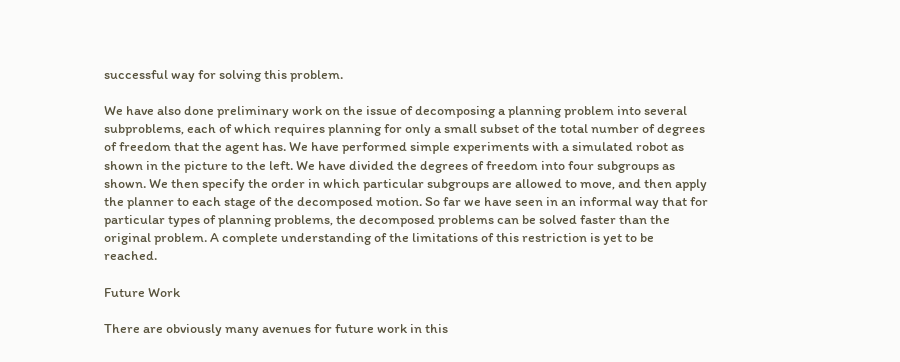successful way for solving this problem.

We have also done preliminary work on the issue of decomposing a planning problem into several subproblems, each of which requires planning for only a small subset of the total number of degrees of freedom that the agent has. We have performed simple experiments with a simulated robot as shown in the picture to the left. We have divided the degrees of freedom into four subgroups as shown. We then specify the order in which particular subgroups are allowed to move, and then apply the planner to each stage of the decomposed motion. So far we have seen in an informal way that for particular types of planning problems, the decomposed problems can be solved faster than the original problem. A complete understanding of the limitations of this restriction is yet to be reached.

Future Work

There are obviously many avenues for future work in this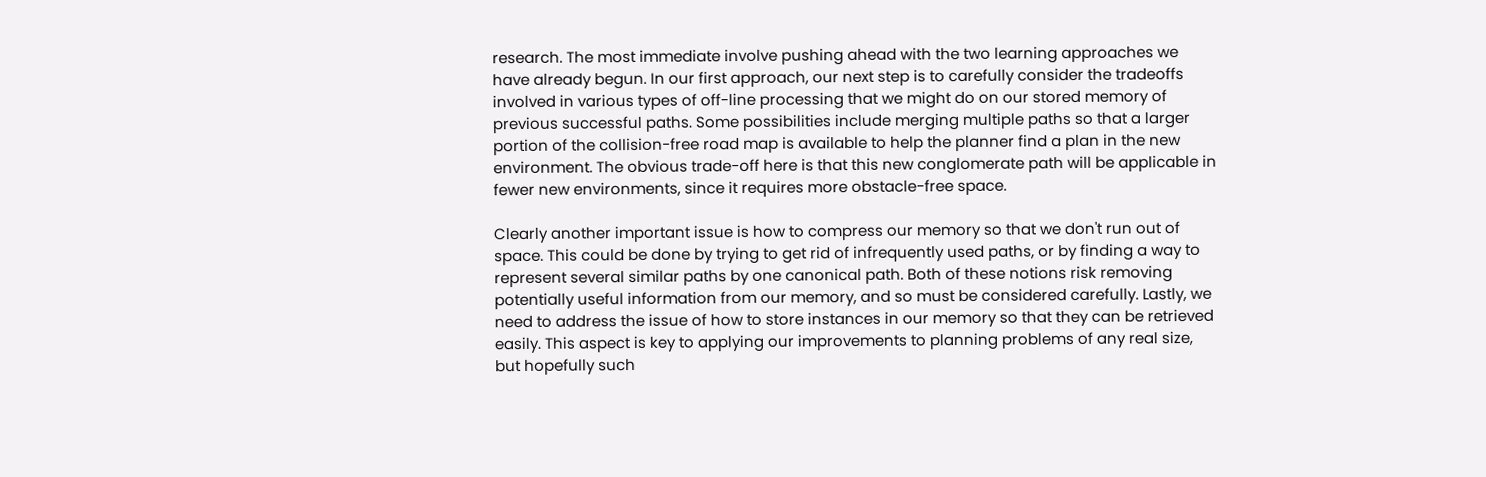research. The most immediate involve pushing ahead with the two learning approaches we have already begun. In our first approach, our next step is to carefully consider the tradeoffs involved in various types of off-line processing that we might do on our stored memory of previous successful paths. Some possibilities include merging multiple paths so that a larger portion of the collision-free road map is available to help the planner find a plan in the new environment. The obvious trade-off here is that this new conglomerate path will be applicable in fewer new environments, since it requires more obstacle-free space.

Clearly another important issue is how to compress our memory so that we don't run out of space. This could be done by trying to get rid of infrequently used paths, or by finding a way to represent several similar paths by one canonical path. Both of these notions risk removing potentially useful information from our memory, and so must be considered carefully. Lastly, we need to address the issue of how to store instances in our memory so that they can be retrieved easily. This aspect is key to applying our improvements to planning problems of any real size, but hopefully such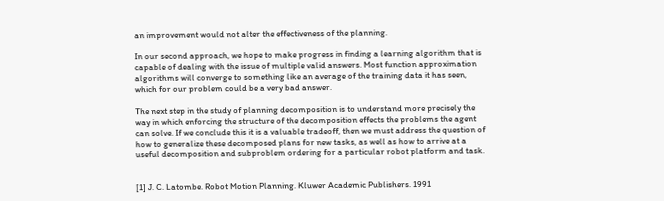an improvement would not alter the effectiveness of the planning.

In our second approach, we hope to make progress in finding a learning algorithm that is capable of dealing with the issue of multiple valid answers. Most function approximation algorithms will converge to something like an average of the training data it has seen, which for our problem could be a very bad answer.

The next step in the study of planning decomposition is to understand more precisely the way in which enforcing the structure of the decomposition effects the problems the agent can solve. If we conclude this it is a valuable tradeoff, then we must address the question of how to generalize these decomposed plans for new tasks, as well as how to arrive at a useful decomposition and subproblem ordering for a particular robot platform and task.


[1] J. C. Latombe. Robot Motion Planning. Kluwer Academic Publishers. 1991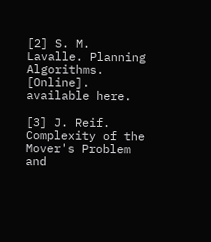[2] S. M. Lavalle. Planning Algorithms. [Online]. available here.

[3] J. Reif. Complexity of the Mover's Problem and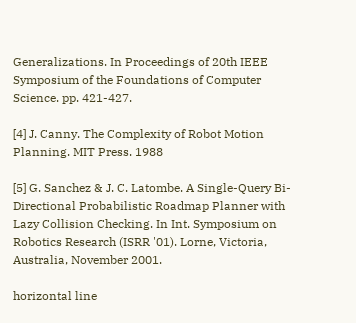Generalizations. In Proceedings of 20th IEEE Symposium of the Foundations of Computer Science. pp. 421-427.

[4] J. Canny. The Complexity of Robot Motion Planning. MIT Press. 1988

[5] G. Sanchez & J. C. Latombe. A Single-Query Bi-Directional Probabilistic Roadmap Planner with Lazy Collision Checking. In Int. Symposium on Robotics Research (ISRR '01). Lorne, Victoria, Australia, November 2001.

horizontal line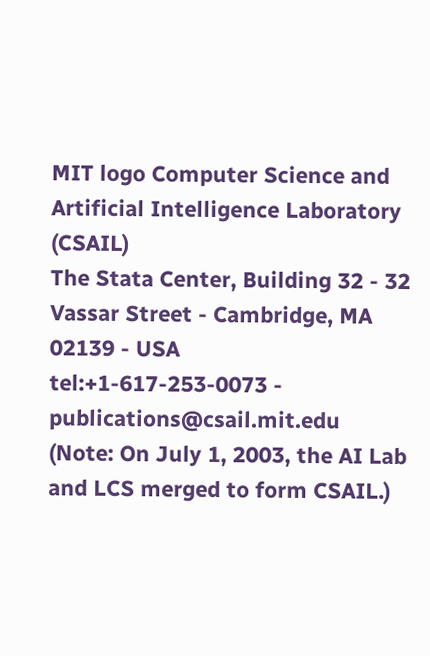MIT logo Computer Science and Artificial Intelligence Laboratory (CSAIL)
The Stata Center, Building 32 - 32 Vassar Street - Cambridge, MA 02139 - USA
tel:+1-617-253-0073 - publications@csail.mit.edu
(Note: On July 1, 2003, the AI Lab and LCS merged to form CSAIL.)